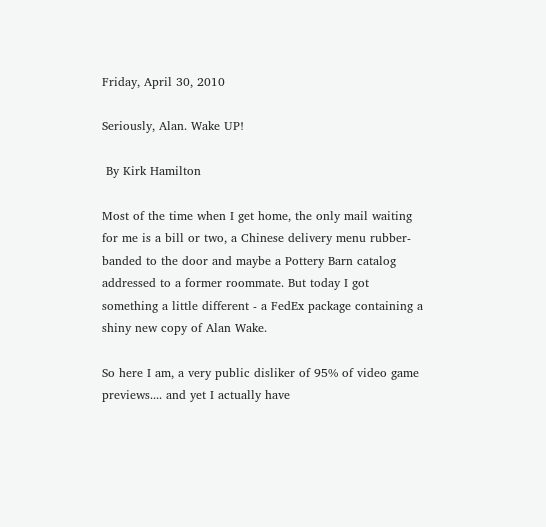Friday, April 30, 2010

Seriously, Alan. Wake UP!

 By Kirk Hamilton

Most of the time when I get home, the only mail waiting for me is a bill or two, a Chinese delivery menu rubber-banded to the door and maybe a Pottery Barn catalog addressed to a former roommate. But today I got something a little different - a FedEx package containing a shiny new copy of Alan Wake.

So here I am, a very public disliker of 95% of video game previews.... and yet I actually have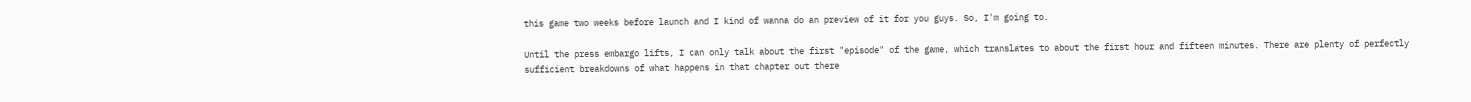this game two weeks before launch and I kind of wanna do an preview of it for you guys. So, I'm going to.

Until the press embargo lifts, I can only talk about the first "episode" of the game, which translates to about the first hour and fifteen minutes. There are plenty of perfectly sufficient breakdowns of what happens in that chapter out there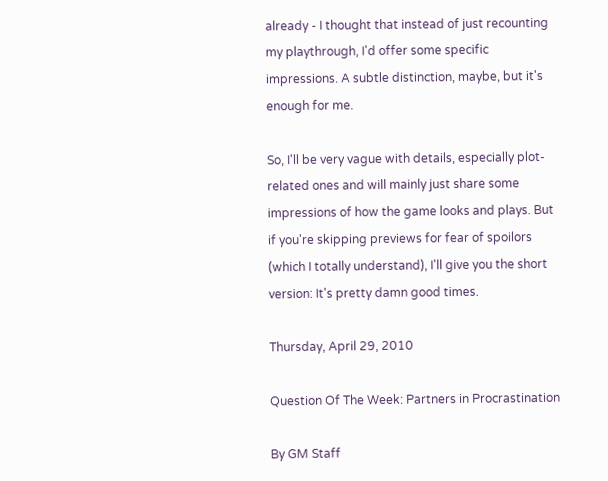already - I thought that instead of just recounting my playthrough, I'd offer some specific impressions. A subtle distinction, maybe, but it's enough for me.

So, I'll be very vague with details, especially plot-related ones and will mainly just share some impressions of how the game looks and plays. But if you're skipping previews for fear of spoilors (which I totally understand), I'll give you the short version: It's pretty damn good times.

Thursday, April 29, 2010

Question Of The Week: Partners in Procrastination

By GM Staff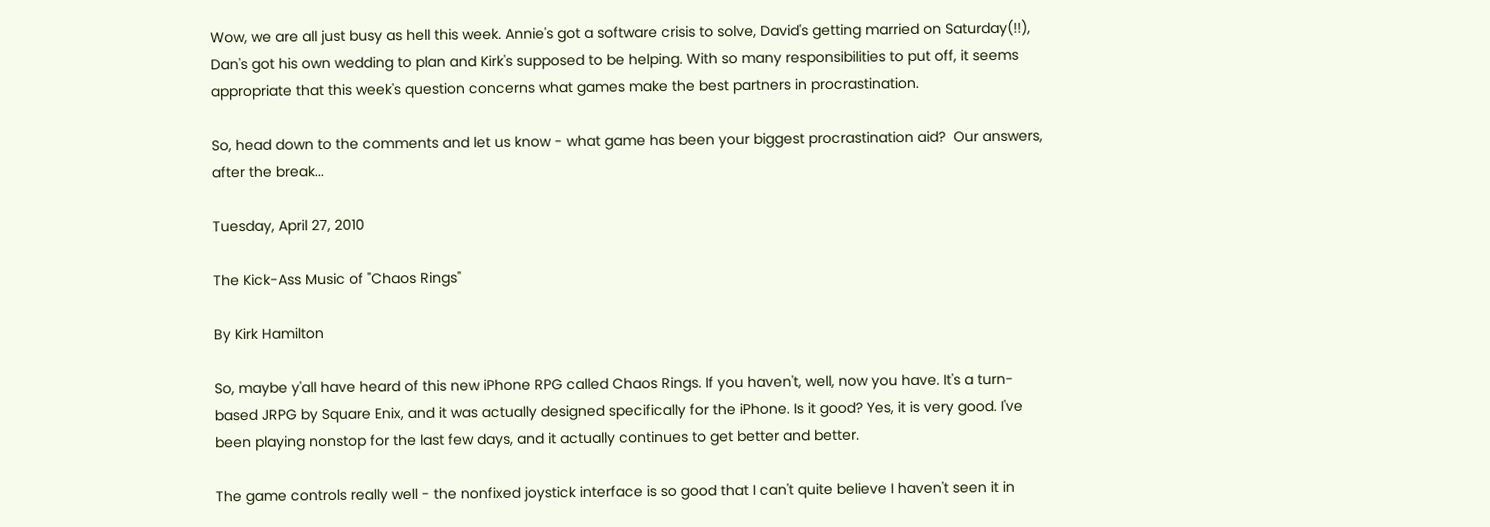Wow, we are all just busy as hell this week. Annie's got a software crisis to solve, David's getting married on Saturday(!!), Dan's got his own wedding to plan and Kirk's supposed to be helping. With so many responsibilities to put off, it seems appropriate that this week's question concerns what games make the best partners in procrastination.

So, head down to the comments and let us know - what game has been your biggest procrastination aid?  Our answers, after the break...

Tuesday, April 27, 2010

The Kick-Ass Music of "Chaos Rings"

By Kirk Hamilton

So, maybe y'all have heard of this new iPhone RPG called Chaos Rings. If you haven't, well, now you have. It's a turn-based JRPG by Square Enix, and it was actually designed specifically for the iPhone. Is it good? Yes, it is very good. I've been playing nonstop for the last few days, and it actually continues to get better and better.

The game controls really well - the nonfixed joystick interface is so good that I can't quite believe I haven't seen it in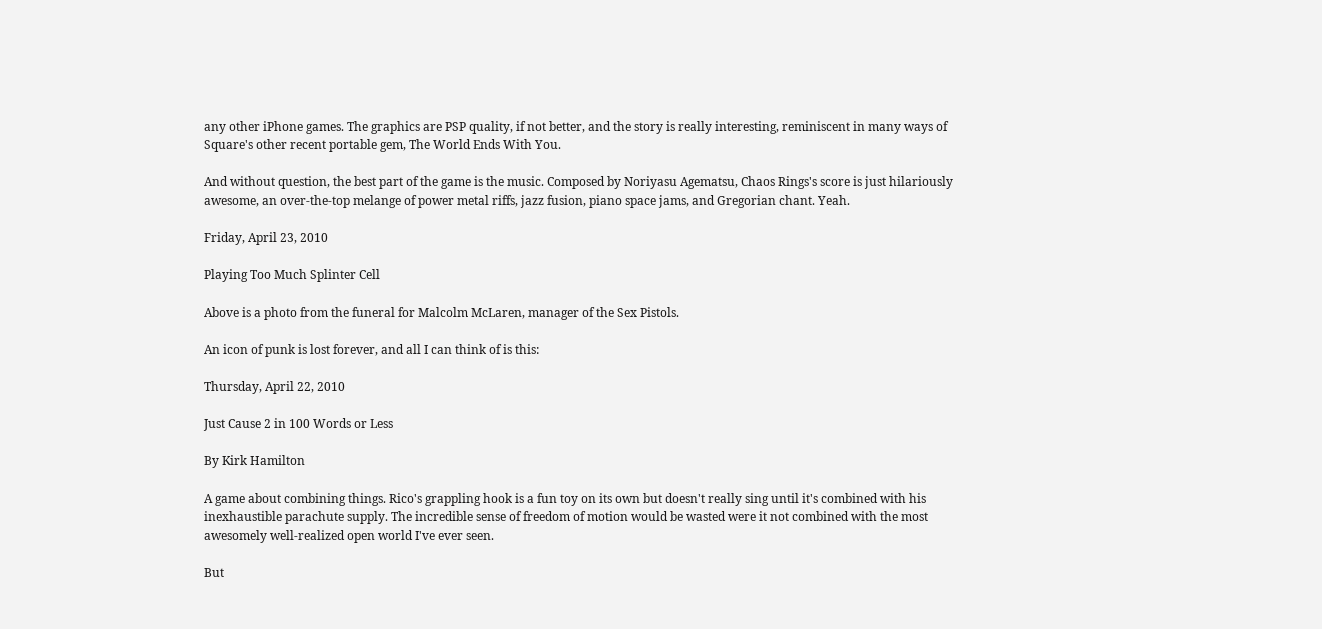any other iPhone games. The graphics are PSP quality, if not better, and the story is really interesting, reminiscent in many ways of Square's other recent portable gem, The World Ends With You.

And without question, the best part of the game is the music. Composed by Noriyasu Agematsu, Chaos Rings's score is just hilariously awesome, an over-the-top melange of power metal riffs, jazz fusion, piano space jams, and Gregorian chant. Yeah.

Friday, April 23, 2010

Playing Too Much Splinter Cell

Above is a photo from the funeral for Malcolm McLaren, manager of the Sex Pistols.

An icon of punk is lost forever, and all I can think of is this:

Thursday, April 22, 2010

Just Cause 2 in 100 Words or Less

By Kirk Hamilton

A game about combining things. Rico's grappling hook is a fun toy on its own but doesn't really sing until it's combined with his inexhaustible parachute supply. The incredible sense of freedom of motion would be wasted were it not combined with the most awesomely well-realized open world I've ever seen.

But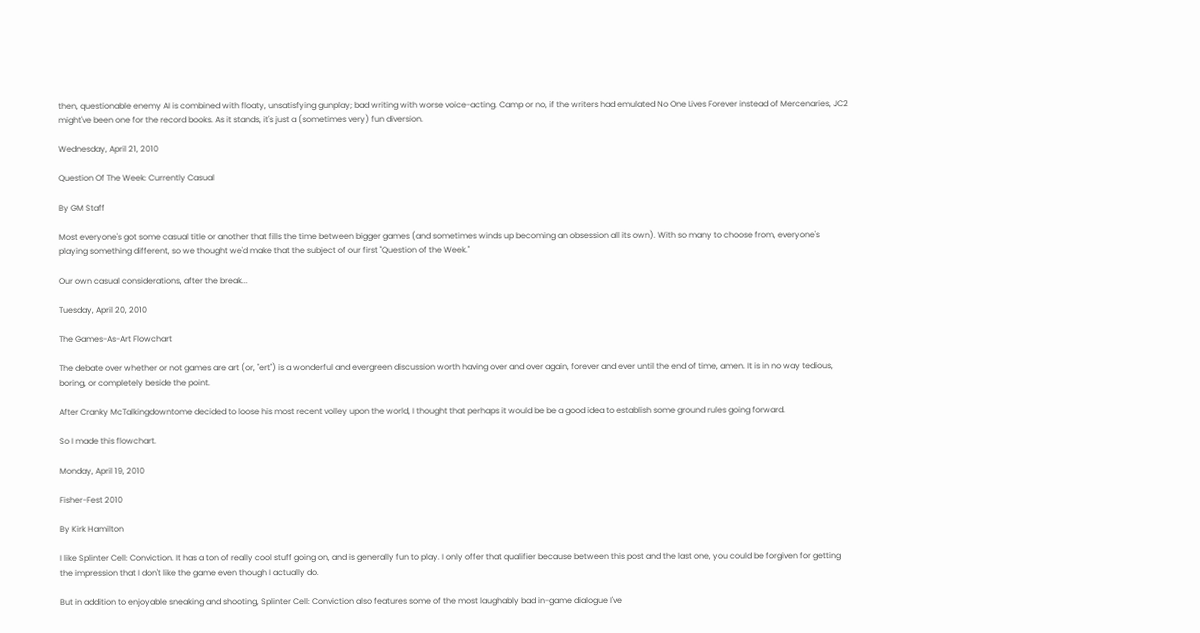then, questionable enemy AI is combined with floaty, unsatisfying gunplay; bad writing with worse voice-acting. Camp or no, if the writers had emulated No One Lives Forever instead of Mercenaries, JC2 might've been one for the record books. As it stands, it's just a (sometimes very) fun diversion.

Wednesday, April 21, 2010

Question Of The Week: Currently Casual

By GM Staff

Most everyone's got some casual title or another that fills the time between bigger games (and sometimes winds up becoming an obsession all its own). With so many to choose from, everyone's playing something different, so we thought we'd make that the subject of our first "Question of the Week."

Our own casual considerations, after the break...

Tuesday, April 20, 2010

The Games-As-Art Flowchart

The debate over whether or not games are art (or, "ert") is a wonderful and evergreen discussion worth having over and over again, forever and ever until the end of time, amen. It is in no way tedious, boring, or completely beside the point.

After Cranky McTalkingdowntome decided to loose his most recent volley upon the world, I thought that perhaps it would be be a good idea to establish some ground rules going forward.

So I made this flowchart.

Monday, April 19, 2010

Fisher-Fest 2010

By Kirk Hamilton

I like Splinter Cell: Conviction. It has a ton of really cool stuff going on, and is generally fun to play. I only offer that qualifier because between this post and the last one, you could be forgiven for getting the impression that I don't like the game even though I actually do.

But in addition to enjoyable sneaking and shooting, Splinter Cell: Conviction also features some of the most laughably bad in-game dialogue I've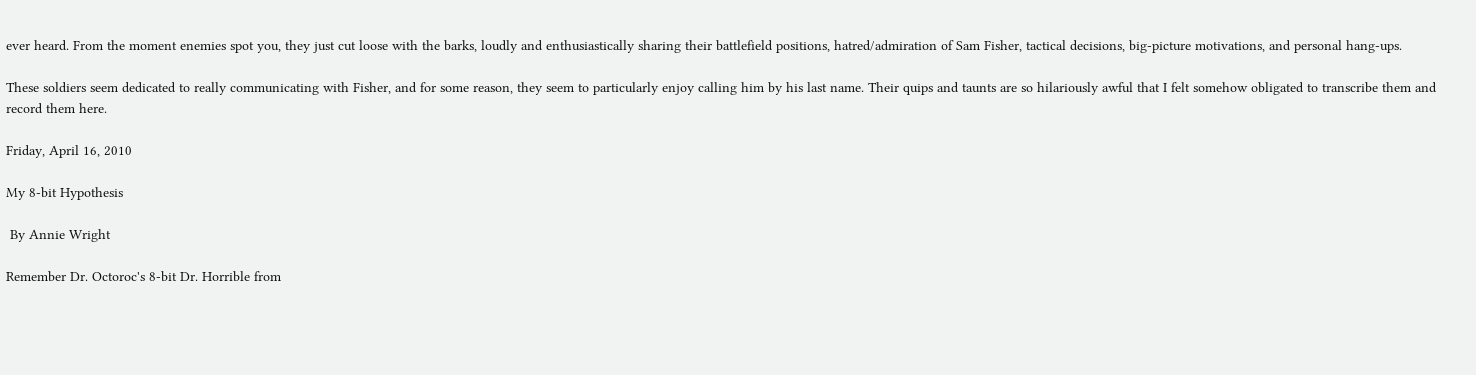ever heard. From the moment enemies spot you, they just cut loose with the barks, loudly and enthusiastically sharing their battlefield positions, hatred/admiration of Sam Fisher, tactical decisions, big-picture motivations, and personal hang-ups.

These soldiers seem dedicated to really communicating with Fisher, and for some reason, they seem to particularly enjoy calling him by his last name. Their quips and taunts are so hilariously awful that I felt somehow obligated to transcribe them and record them here.

Friday, April 16, 2010

My 8-bit Hypothesis

 By Annie Wright

Remember Dr. Octoroc's 8-bit Dr. Horrible from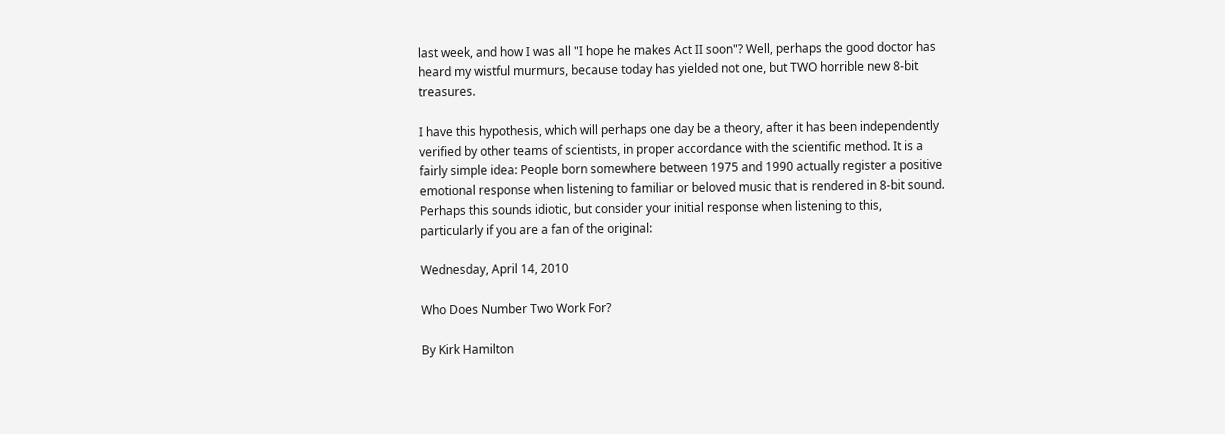last week, and how I was all "I hope he makes Act II soon"? Well, perhaps the good doctor has heard my wistful murmurs, because today has yielded not one, but TWO horrible new 8-bit treasures.

I have this hypothesis, which will perhaps one day be a theory, after it has been independently verified by other teams of scientists, in proper accordance with the scientific method. It is a fairly simple idea: People born somewhere between 1975 and 1990 actually register a positive emotional response when listening to familiar or beloved music that is rendered in 8-bit sound. Perhaps this sounds idiotic, but consider your initial response when listening to this, particularly if you are a fan of the original:

Wednesday, April 14, 2010

Who Does Number Two Work For?

By Kirk Hamilton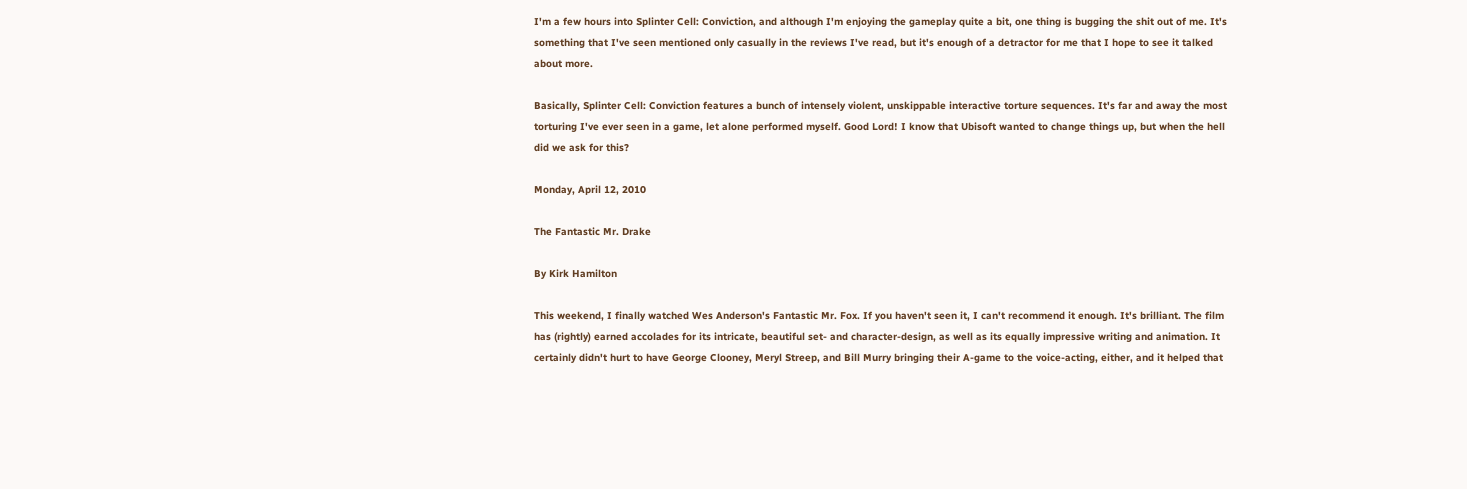I'm a few hours into Splinter Cell: Conviction, and although I'm enjoying the gameplay quite a bit, one thing is bugging the shit out of me. It's something that I've seen mentioned only casually in the reviews I've read, but it's enough of a detractor for me that I hope to see it talked about more.

Basically, Splinter Cell: Conviction features a bunch of intensely violent, unskippable interactive torture sequences. It's far and away the most torturing I've ever seen in a game, let alone performed myself. Good Lord! I know that Ubisoft wanted to change things up, but when the hell did we ask for this?

Monday, April 12, 2010

The Fantastic Mr. Drake

By Kirk Hamilton

This weekend, I finally watched Wes Anderson's Fantastic Mr. Fox. If you haven't seen it, I can't recommend it enough. It's brilliant. The film has (rightly) earned accolades for its intricate, beautiful set- and character-design, as well as its equally impressive writing and animation. It certainly didn't hurt to have George Clooney, Meryl Streep, and Bill Murry bringing their A-game to the voice-acting, either, and it helped that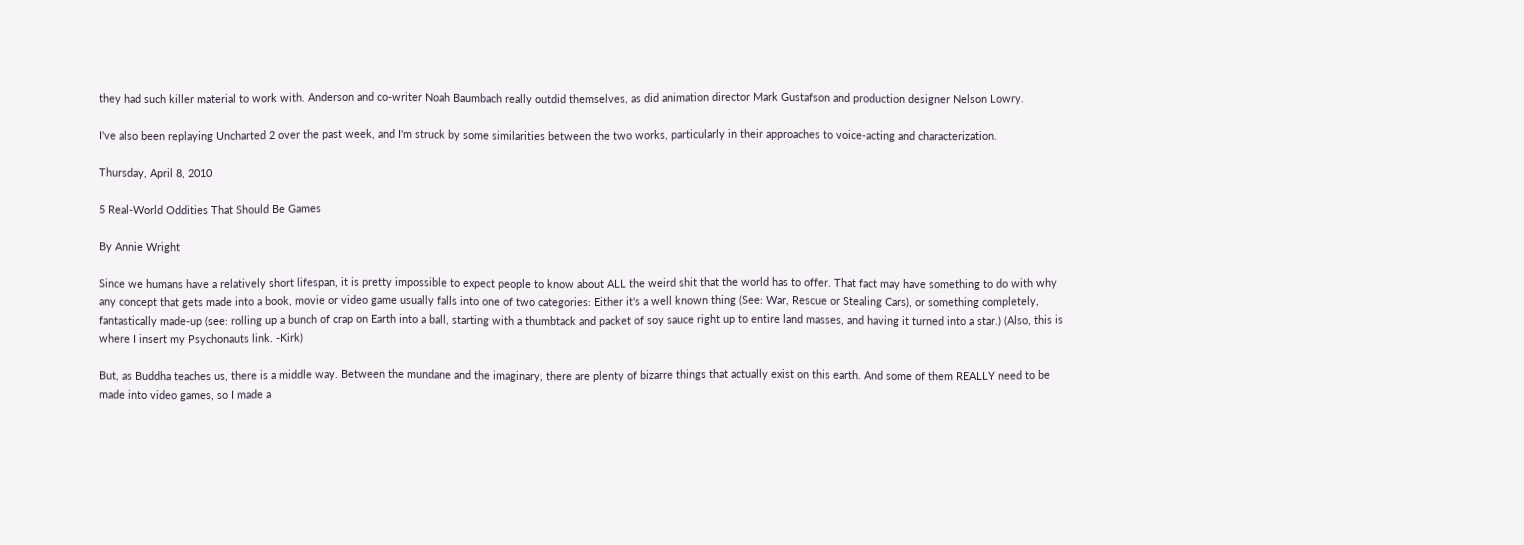they had such killer material to work with. Anderson and co-writer Noah Baumbach really outdid themselves, as did animation director Mark Gustafson and production designer Nelson Lowry.

I've also been replaying Uncharted 2 over the past week, and I'm struck by some similarities between the two works, particularly in their approaches to voice-acting and characterization.

Thursday, April 8, 2010

5 Real-World Oddities That Should Be Games

By Annie Wright

Since we humans have a relatively short lifespan, it is pretty impossible to expect people to know about ALL the weird shit that the world has to offer. That fact may have something to do with why any concept that gets made into a book, movie or video game usually falls into one of two categories: Either it's a well known thing (See: War, Rescue or Stealing Cars), or something completely, fantastically made-up (see: rolling up a bunch of crap on Earth into a ball, starting with a thumbtack and packet of soy sauce right up to entire land masses, and having it turned into a star.) (Also, this is where I insert my Psychonauts link. -Kirk)

But, as Buddha teaches us, there is a middle way. Between the mundane and the imaginary, there are plenty of bizarre things that actually exist on this earth. And some of them REALLY need to be made into video games, so I made a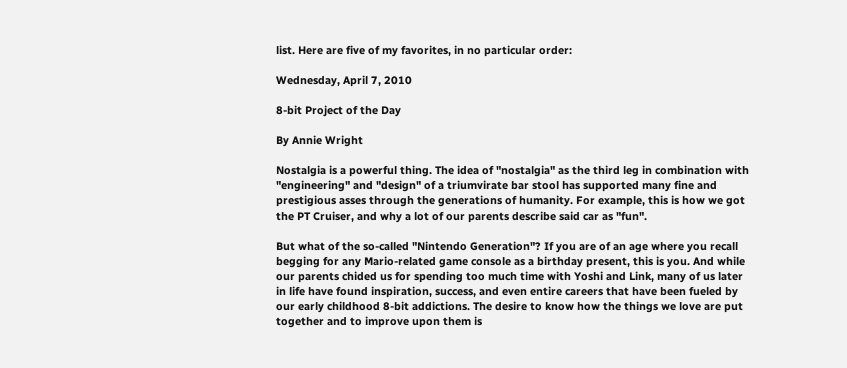list. Here are five of my favorites, in no particular order:

Wednesday, April 7, 2010

8-bit Project of the Day

By Annie Wright

Nostalgia is a powerful thing. The idea of "nostalgia" as the third leg in combination with "engineering" and "design" of a triumvirate bar stool has supported many fine and prestigious asses through the generations of humanity. For example, this is how we got the PT Cruiser, and why a lot of our parents describe said car as "fun".

But what of the so-called "Nintendo Generation"? If you are of an age where you recall begging for any Mario-related game console as a birthday present, this is you. And while our parents chided us for spending too much time with Yoshi and Link, many of us later in life have found inspiration, success, and even entire careers that have been fueled by our early childhood 8-bit addictions. The desire to know how the things we love are put together and to improve upon them is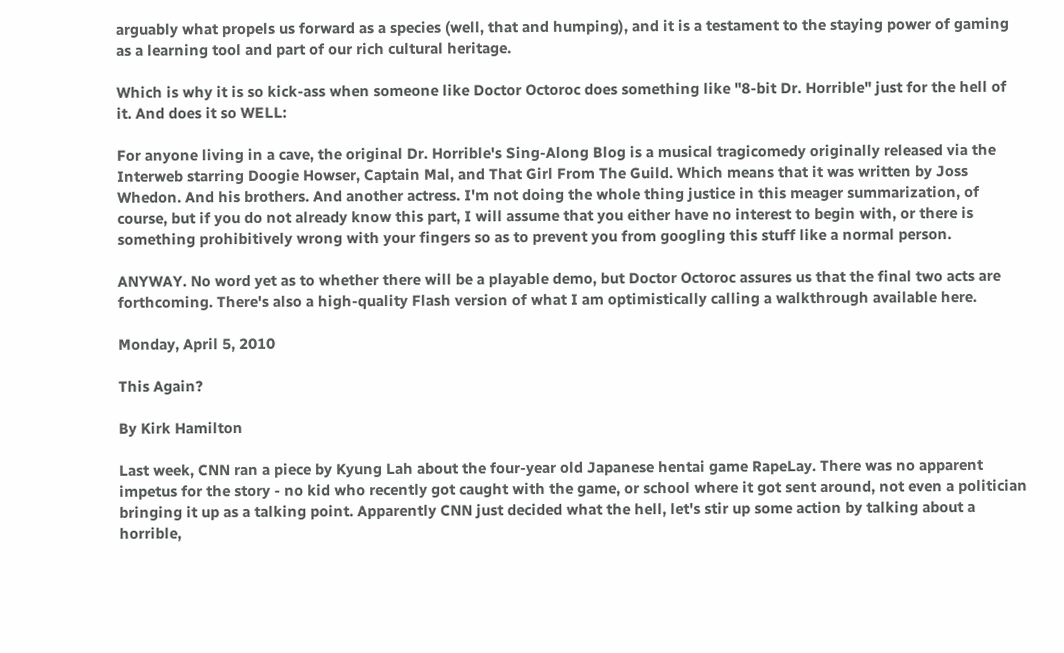arguably what propels us forward as a species (well, that and humping), and it is a testament to the staying power of gaming as a learning tool and part of our rich cultural heritage.

Which is why it is so kick-ass when someone like Doctor Octoroc does something like "8-bit Dr. Horrible" just for the hell of it. And does it so WELL:

For anyone living in a cave, the original Dr. Horrible's Sing-Along Blog is a musical tragicomedy originally released via the Interweb starring Doogie Howser, Captain Mal, and That Girl From The Guild. Which means that it was written by Joss Whedon. And his brothers. And another actress. I'm not doing the whole thing justice in this meager summarization, of course, but if you do not already know this part, I will assume that you either have no interest to begin with, or there is something prohibitively wrong with your fingers so as to prevent you from googling this stuff like a normal person.

ANYWAY. No word yet as to whether there will be a playable demo, but Doctor Octoroc assures us that the final two acts are forthcoming. There's also a high-quality Flash version of what I am optimistically calling a walkthrough available here.

Monday, April 5, 2010

This Again?

By Kirk Hamilton

Last week, CNN ran a piece by Kyung Lah about the four-year old Japanese hentai game RapeLay. There was no apparent impetus for the story - no kid who recently got caught with the game, or school where it got sent around, not even a politician bringing it up as a talking point. Apparently CNN just decided what the hell, let's stir up some action by talking about a horrible,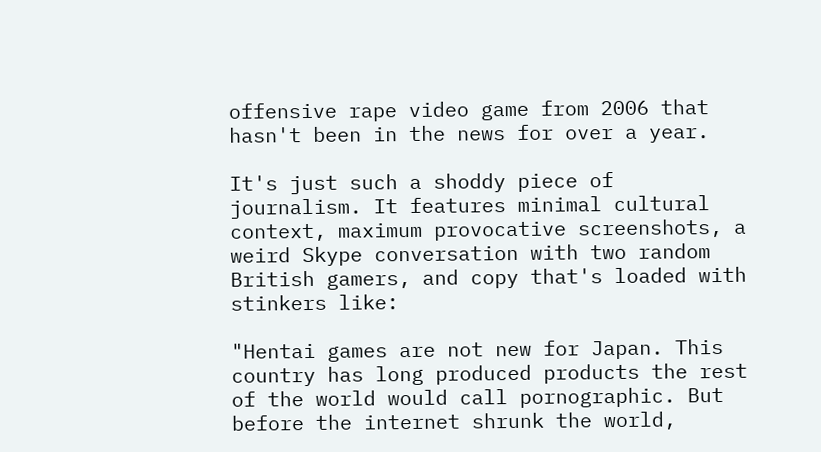offensive rape video game from 2006 that hasn't been in the news for over a year.

It's just such a shoddy piece of journalism. It features minimal cultural context, maximum provocative screenshots, a weird Skype conversation with two random British gamers, and copy that's loaded with stinkers like:

"Hentai games are not new for Japan. This country has long produced products the rest of the world would call pornographic. But before the internet shrunk the world,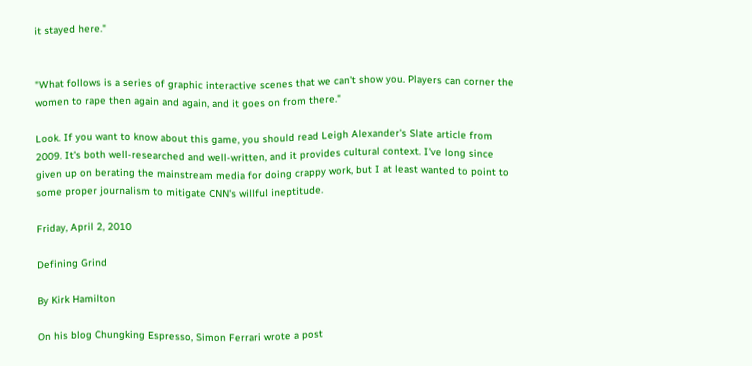it stayed here."


"What follows is a series of graphic interactive scenes that we can't show you. Players can corner the women to rape then again and again, and it goes on from there."

Look. If you want to know about this game, you should read Leigh Alexander's Slate article from 2009. It's both well-researched and well-written, and it provides cultural context. I've long since given up on berating the mainstream media for doing crappy work, but I at least wanted to point to some proper journalism to mitigate CNN's willful ineptitude.

Friday, April 2, 2010

Defining Grind

By Kirk Hamilton

On his blog Chungking Espresso, Simon Ferrari wrote a post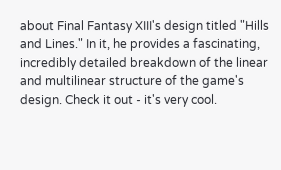about Final Fantasy XIII's design titled "Hills and Lines." In it, he provides a fascinating, incredibly detailed breakdown of the linear and multilinear structure of the game's design. Check it out - it's very cool.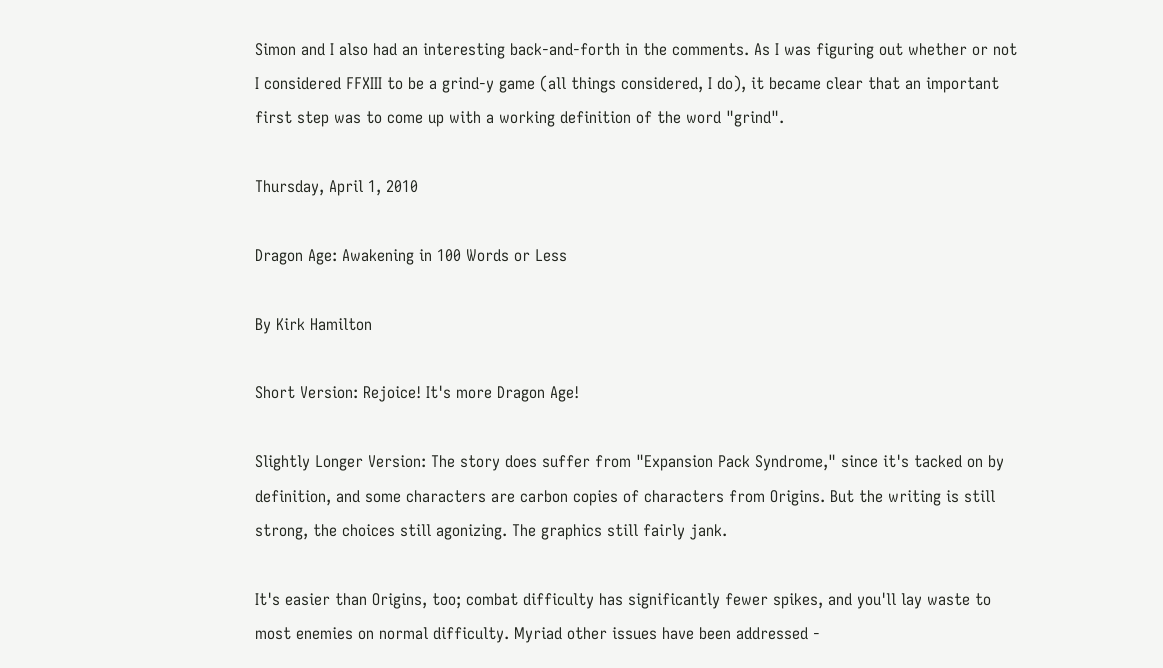Simon and I also had an interesting back-and-forth in the comments. As I was figuring out whether or not I considered FFXIII to be a grind-y game (all things considered, I do), it became clear that an important first step was to come up with a working definition of the word "grind".

Thursday, April 1, 2010

Dragon Age: Awakening in 100 Words or Less

By Kirk Hamilton

Short Version: Rejoice! It's more Dragon Age!

Slightly Longer Version: The story does suffer from "Expansion Pack Syndrome," since it's tacked on by definition, and some characters are carbon copies of characters from Origins. But the writing is still strong, the choices still agonizing. The graphics still fairly jank.

It's easier than Origins, too; combat difficulty has significantly fewer spikes, and you'll lay waste to most enemies on normal difficulty. Myriad other issues have been addressed -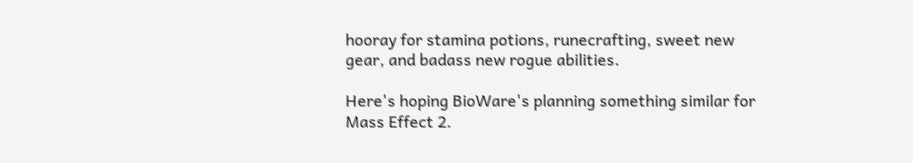hooray for stamina potions, runecrafting, sweet new gear, and badass new rogue abilities.

Here's hoping BioWare's planning something similar for Mass Effect 2.